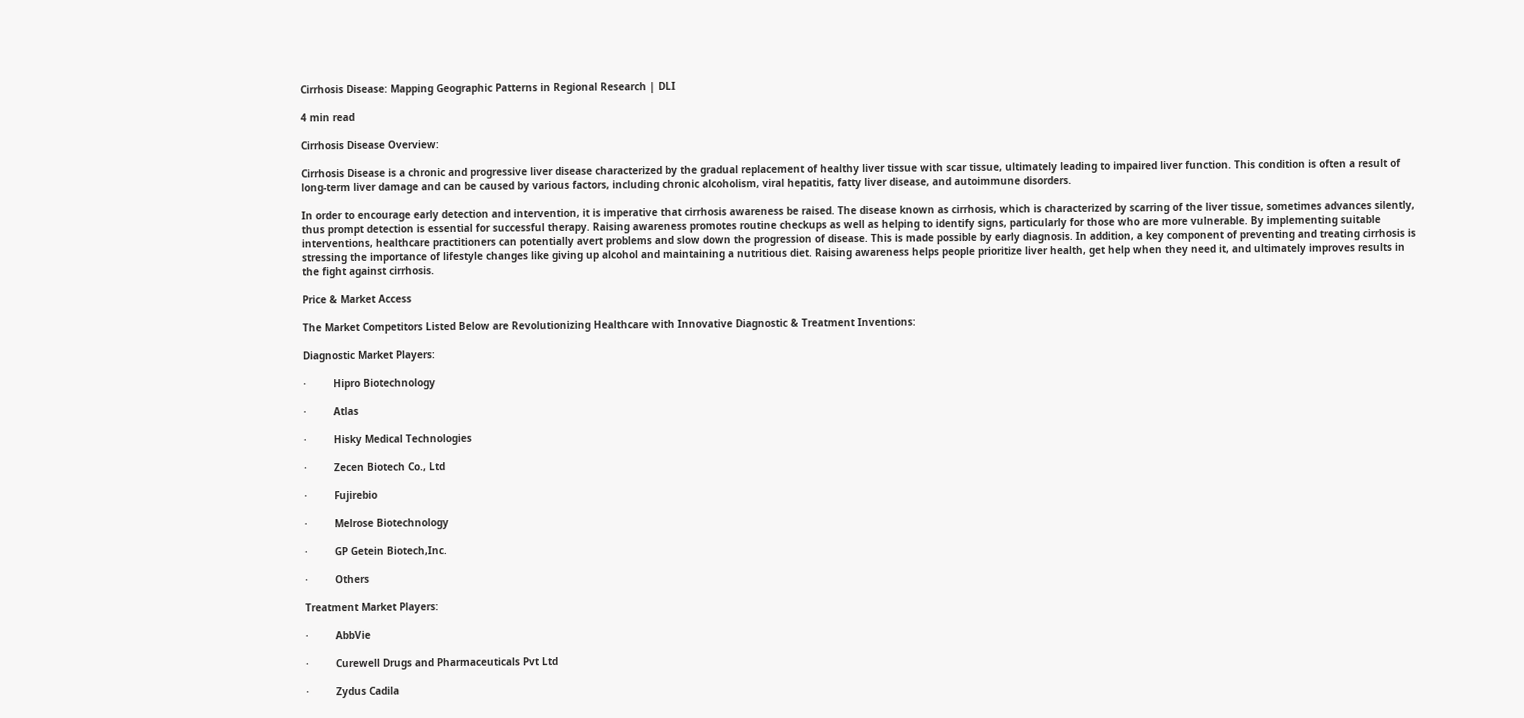Cirrhosis Disease: Mapping Geographic Patterns in Regional Research | DLI

4 min read

Cirrhosis Disease Overview:

Cirrhosis Disease is a chronic and progressive liver disease characterized by the gradual replacement of healthy liver tissue with scar tissue, ultimately leading to impaired liver function. This condition is often a result of long-term liver damage and can be caused by various factors, including chronic alcoholism, viral hepatitis, fatty liver disease, and autoimmune disorders.

In order to encourage early detection and intervention, it is imperative that cirrhosis awareness be raised. The disease known as cirrhosis, which is characterized by scarring of the liver tissue, sometimes advances silently, thus prompt detection is essential for successful therapy. Raising awareness promotes routine checkups as well as helping to identify signs, particularly for those who are more vulnerable. By implementing suitable interventions, healthcare practitioners can potentially avert problems and slow down the progression of disease. This is made possible by early diagnosis. In addition, a key component of preventing and treating cirrhosis is stressing the importance of lifestyle changes like giving up alcohol and maintaining a nutritious diet. Raising awareness helps people prioritize liver health, get help when they need it, and ultimately improves results in the fight against cirrhosis.

Price & Market Access

The Market Competitors Listed Below are Revolutionizing Healthcare with Innovative Diagnostic & Treatment Inventions:

Diagnostic Market Players:

·         Hipro Biotechnology

·         Atlas

·         Hisky Medical Technologies

·         Zecen Biotech Co., Ltd

·         Fujirebio

·         Melrose Biotechnology

·         GP Getein Biotech,Inc.

·         Others

Treatment Market Players:

·         AbbVie

·         Curewell Drugs and Pharmaceuticals Pvt Ltd

·         Zydus Cadila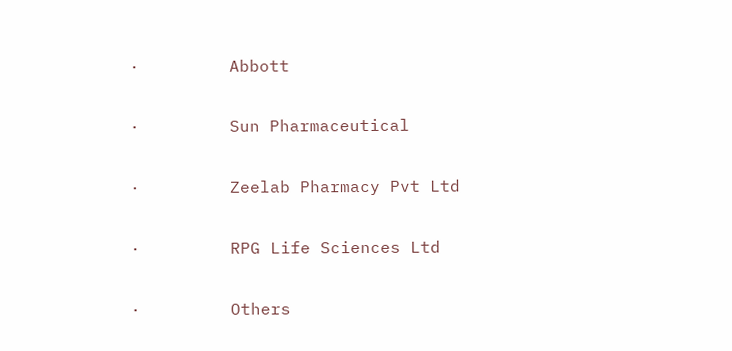·         Abbott

·         Sun Pharmaceutical

·         Zeelab Pharmacy Pvt Ltd

·         RPG Life Sciences Ltd

·         Others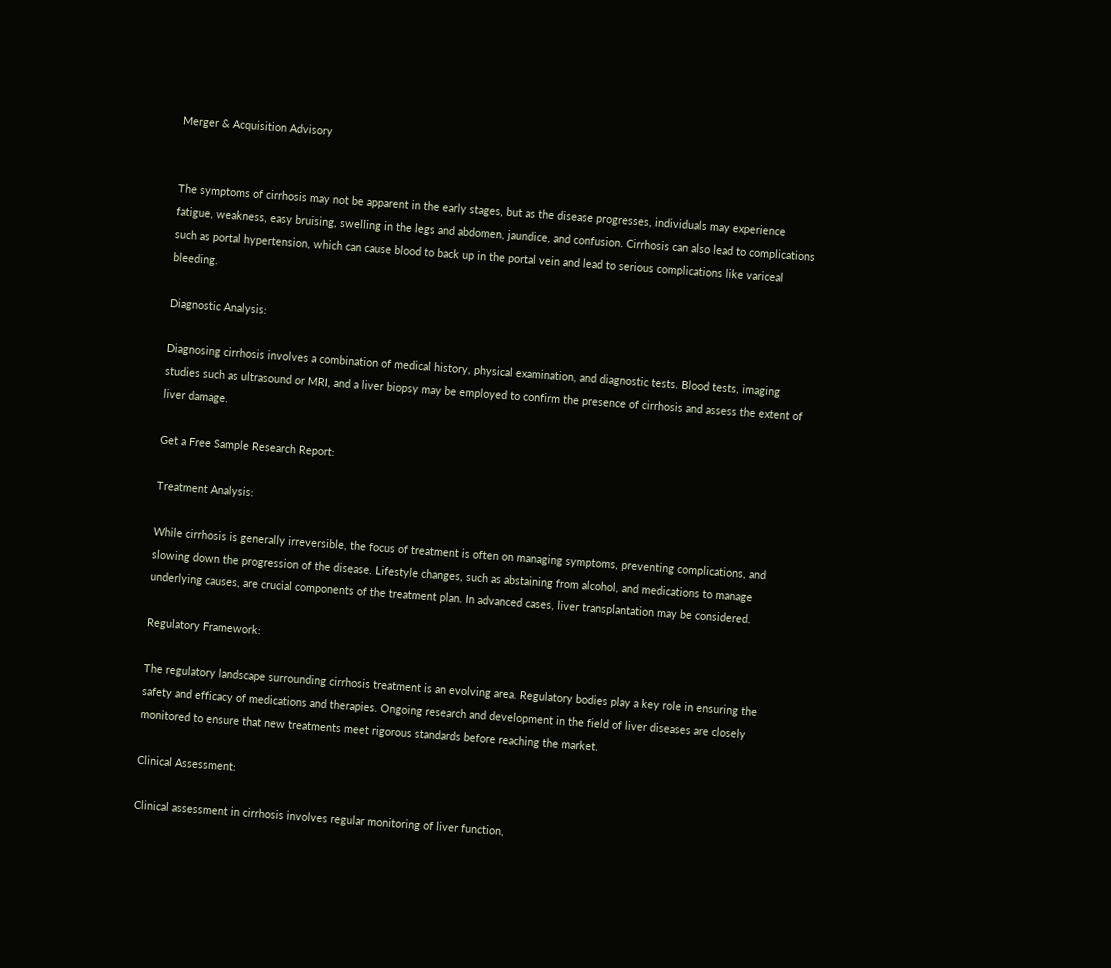Merger & Acquisition Advisory


The symptoms of cirrhosis may not be apparent in the early stages, but as the disease progresses, individuals may experience fatigue, weakness, easy bruising, swelling in the legs and abdomen, jaundice, and confusion. Cirrhosis can also lead to complications such as portal hypertension, which can cause blood to back up in the portal vein and lead to serious complications like variceal bleeding.

Diagnostic Analysis:

Diagnosing cirrhosis involves a combination of medical history, physical examination, and diagnostic tests. Blood tests, imaging studies such as ultrasound or MRI, and a liver biopsy may be employed to confirm the presence of cirrhosis and assess the extent of liver damage.

Get a Free Sample Research Report:

Treatment Analysis:

While cirrhosis is generally irreversible, the focus of treatment is often on managing symptoms, preventing complications, and slowing down the progression of the disease. Lifestyle changes, such as abstaining from alcohol, and medications to manage underlying causes, are crucial components of the treatment plan. In advanced cases, liver transplantation may be considered.

Regulatory Framework:

The regulatory landscape surrounding cirrhosis treatment is an evolving area. Regulatory bodies play a key role in ensuring the safety and efficacy of medications and therapies. Ongoing research and development in the field of liver diseases are closely monitored to ensure that new treatments meet rigorous standards before reaching the market.

Clinical Assessment:

Clinical assessment in cirrhosis involves regular monitoring of liver function,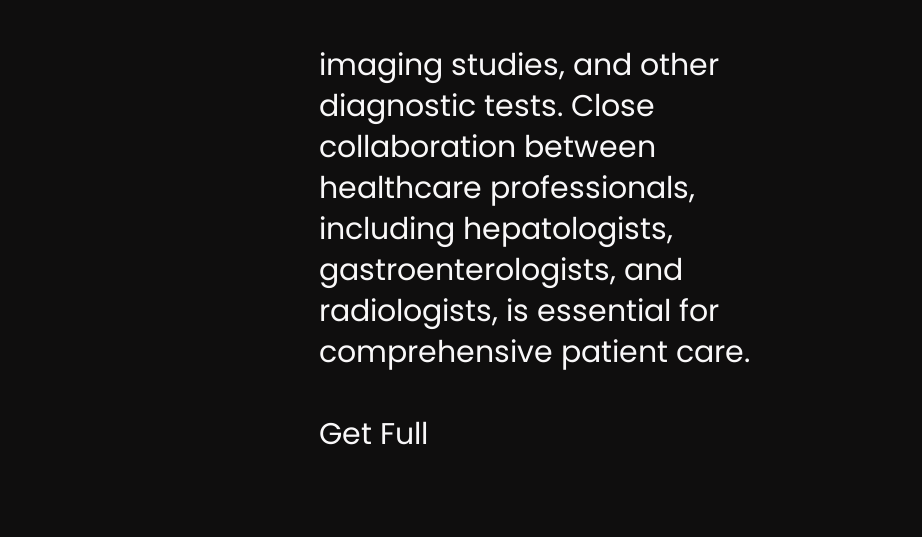imaging studies, and other diagnostic tests. Close collaboration between healthcare professionals, including hepatologists, gastroenterologists, and radiologists, is essential for comprehensive patient care.

Get Full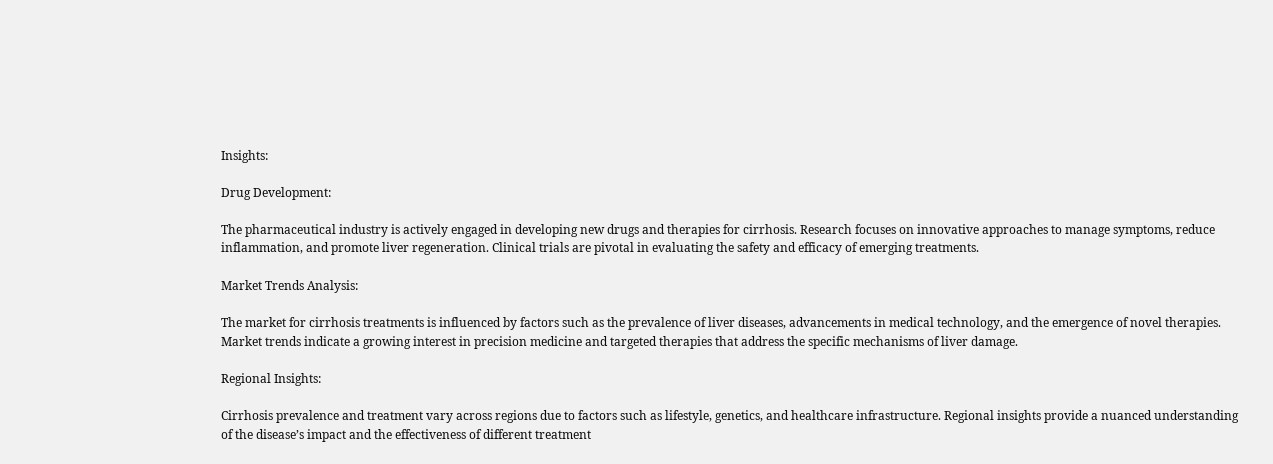Insights:

Drug Development:

The pharmaceutical industry is actively engaged in developing new drugs and therapies for cirrhosis. Research focuses on innovative approaches to manage symptoms, reduce inflammation, and promote liver regeneration. Clinical trials are pivotal in evaluating the safety and efficacy of emerging treatments.

Market Trends Analysis:

The market for cirrhosis treatments is influenced by factors such as the prevalence of liver diseases, advancements in medical technology, and the emergence of novel therapies. Market trends indicate a growing interest in precision medicine and targeted therapies that address the specific mechanisms of liver damage.

Regional Insights:

Cirrhosis prevalence and treatment vary across regions due to factors such as lifestyle, genetics, and healthcare infrastructure. Regional insights provide a nuanced understanding of the disease’s impact and the effectiveness of different treatment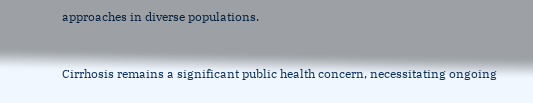approaches in diverse populations.


Cirrhosis remains a significant public health concern, necessitating ongoing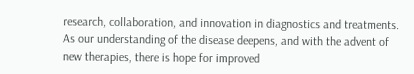research, collaboration, and innovation in diagnostics and treatments. As our understanding of the disease deepens, and with the advent of new therapies, there is hope for improved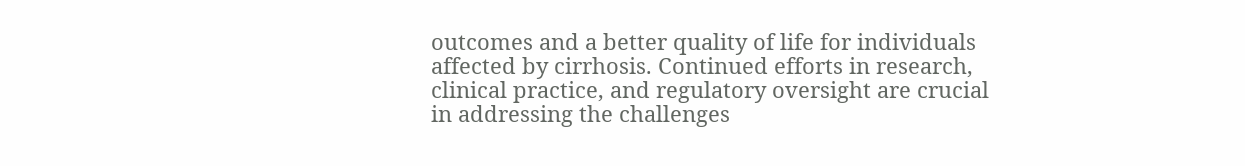outcomes and a better quality of life for individuals affected by cirrhosis. Continued efforts in research, clinical practice, and regulatory oversight are crucial in addressing the challenges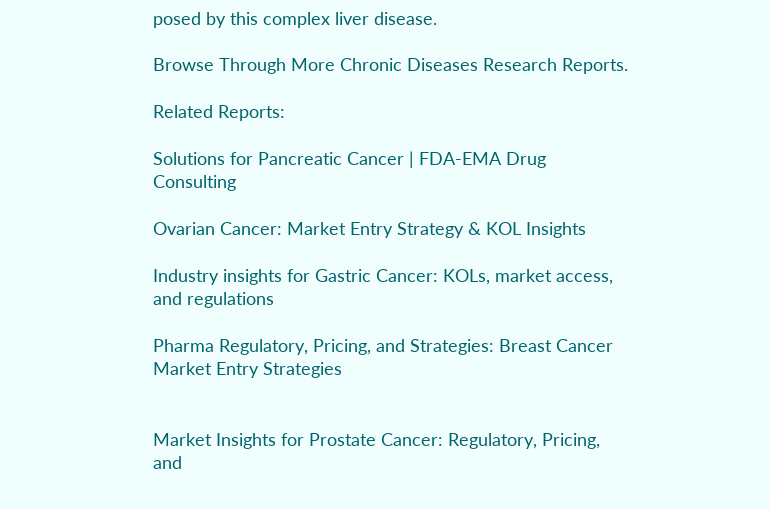posed by this complex liver disease.

Browse Through More Chronic Diseases Research Reports.

Related Reports:

Solutions for Pancreatic Cancer | FDA-EMA Drug Consulting

Ovarian Cancer: Market Entry Strategy & KOL Insights

Industry insights for Gastric Cancer: KOLs, market access, and regulations

Pharma Regulatory, Pricing, and Strategies: Breast Cancer Market Entry Strategies


Market Insights for Prostate Cancer: Regulatory, Pricing, and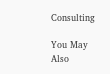Consulting

You May Also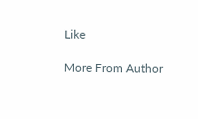Like

More From Author